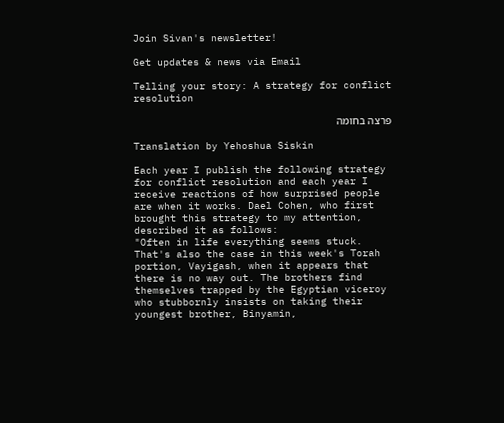Join Sivan's newsletter!

Get updates & news via Email

Telling your story: A strategy for conflict resolution

פרצה בחומה

Translation by Yehoshua Siskin

Each year I publish the following strategy for conflict resolution and each year I receive reactions of how surprised people are when it works. Dael Cohen, who first brought this strategy to my attention, described it as follows:
"Often in life everything seems stuck. That's also the case in this week's Torah portion, Vayigash, when it appears that there is no way out. The brothers find themselves trapped by the Egyptian viceroy who stubbornly insists on taking their youngest brother, Binyamin,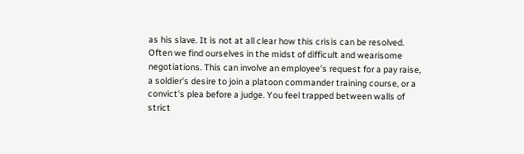as his slave. It is not at all clear how this crisis can be resolved.
Often we find ourselves in the midst of difficult and wearisome negotiations. This can involve an employee's request for a pay raise, a soldier's desire to join a platoon commander training course, or a convict's plea before a judge. You feel trapped between walls of strict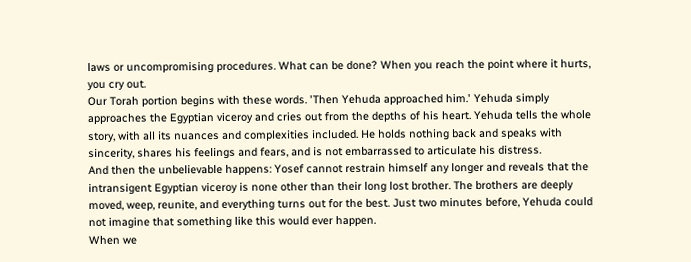laws or uncompromising procedures. What can be done? When you reach the point where it hurts, you cry out.
Our Torah portion begins with these words. 'Then Yehuda approached him.' Yehuda simply approaches the Egyptian viceroy and cries out from the depths of his heart. Yehuda tells the whole story, with all its nuances and complexities included. He holds nothing back and speaks with sincerity, shares his feelings and fears, and is not embarrassed to articulate his distress.
And then the unbelievable happens: Yosef cannot restrain himself any longer and reveals that the intransigent Egyptian viceroy is none other than their long lost brother. The brothers are deeply moved, weep, reunite, and everything turns out for the best. Just two minutes before, Yehuda could not imagine that something like this would ever happen.
When we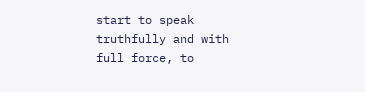start to speak truthfully and with full force, to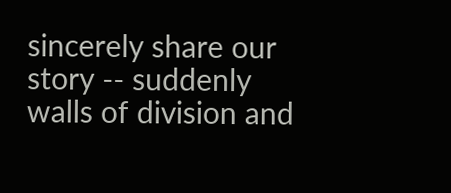sincerely share our story -- suddenly walls of division and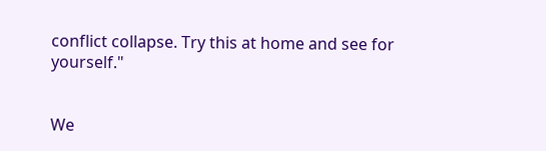conflict collapse. Try this at home and see for yourself."


We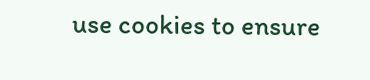use cookies to ensure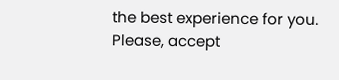the best experience for you. Please, accept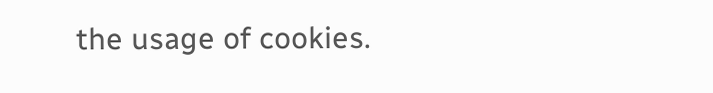the usage of cookies.